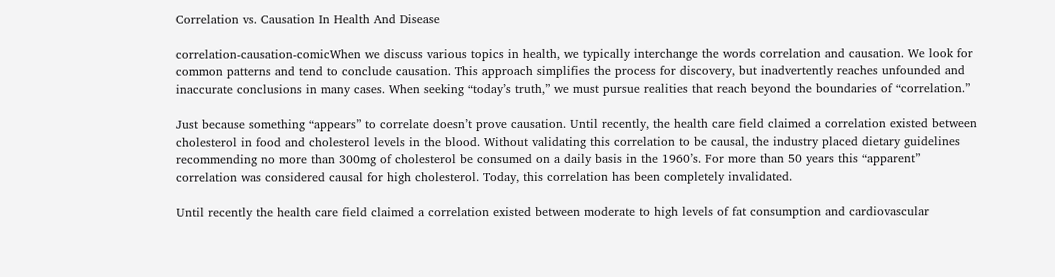Correlation vs. Causation In Health And Disease

correlation-causation-comicWhen we discuss various topics in health, we typically interchange the words correlation and causation. We look for common patterns and tend to conclude causation. This approach simplifies the process for discovery, but inadvertently reaches unfounded and inaccurate conclusions in many cases. When seeking “today’s truth,” we must pursue realities that reach beyond the boundaries of “correlation.”

Just because something “appears” to correlate doesn’t prove causation. Until recently, the health care field claimed a correlation existed between cholesterol in food and cholesterol levels in the blood. Without validating this correlation to be causal, the industry placed dietary guidelines recommending no more than 300mg of cholesterol be consumed on a daily basis in the 1960’s. For more than 50 years this “apparent” correlation was considered causal for high cholesterol. Today, this correlation has been completely invalidated.

Until recently the health care field claimed a correlation existed between moderate to high levels of fat consumption and cardiovascular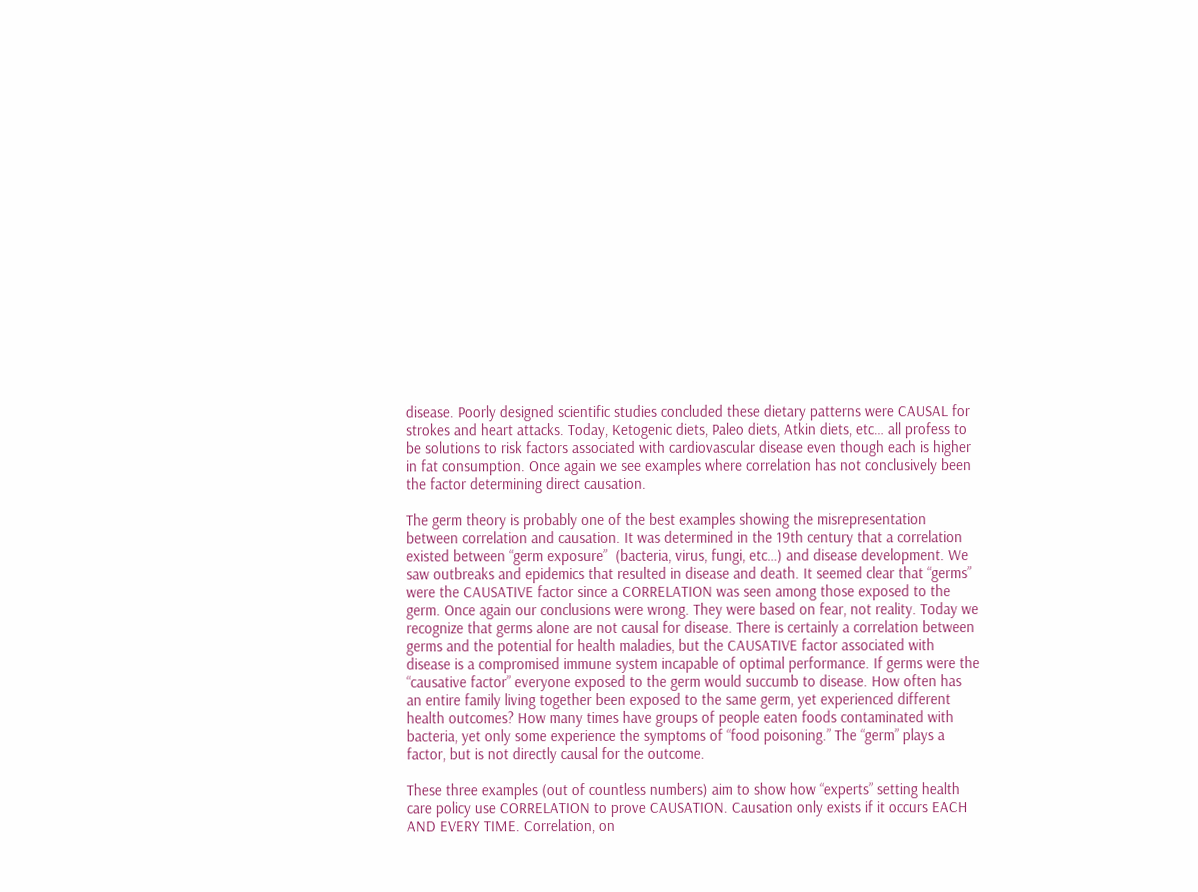disease. Poorly designed scientific studies concluded these dietary patterns were CAUSAL for strokes and heart attacks. Today, Ketogenic diets, Paleo diets, Atkin diets, etc… all profess to be solutions to risk factors associated with cardiovascular disease even though each is higher in fat consumption. Once again we see examples where correlation has not conclusively been the factor determining direct causation.

The germ theory is probably one of the best examples showing the misrepresentation between correlation and causation. It was determined in the 19th century that a correlation existed between “germ exposure”  (bacteria, virus, fungi, etc…) and disease development. We saw outbreaks and epidemics that resulted in disease and death. It seemed clear that “germs” were the CAUSATIVE factor since a CORRELATION was seen among those exposed to the germ. Once again our conclusions were wrong. They were based on fear, not reality. Today we recognize that germs alone are not causal for disease. There is certainly a correlation between germs and the potential for health maladies, but the CAUSATIVE factor associated with disease is a compromised immune system incapable of optimal performance. If germs were the “causative factor” everyone exposed to the germ would succumb to disease. How often has an entire family living together been exposed to the same germ, yet experienced different health outcomes? How many times have groups of people eaten foods contaminated with bacteria, yet only some experience the symptoms of “food poisoning.” The “germ” plays a factor, but is not directly causal for the outcome.

These three examples (out of countless numbers) aim to show how “experts” setting health care policy use CORRELATION to prove CAUSATION. Causation only exists if it occurs EACH AND EVERY TIME. Correlation, on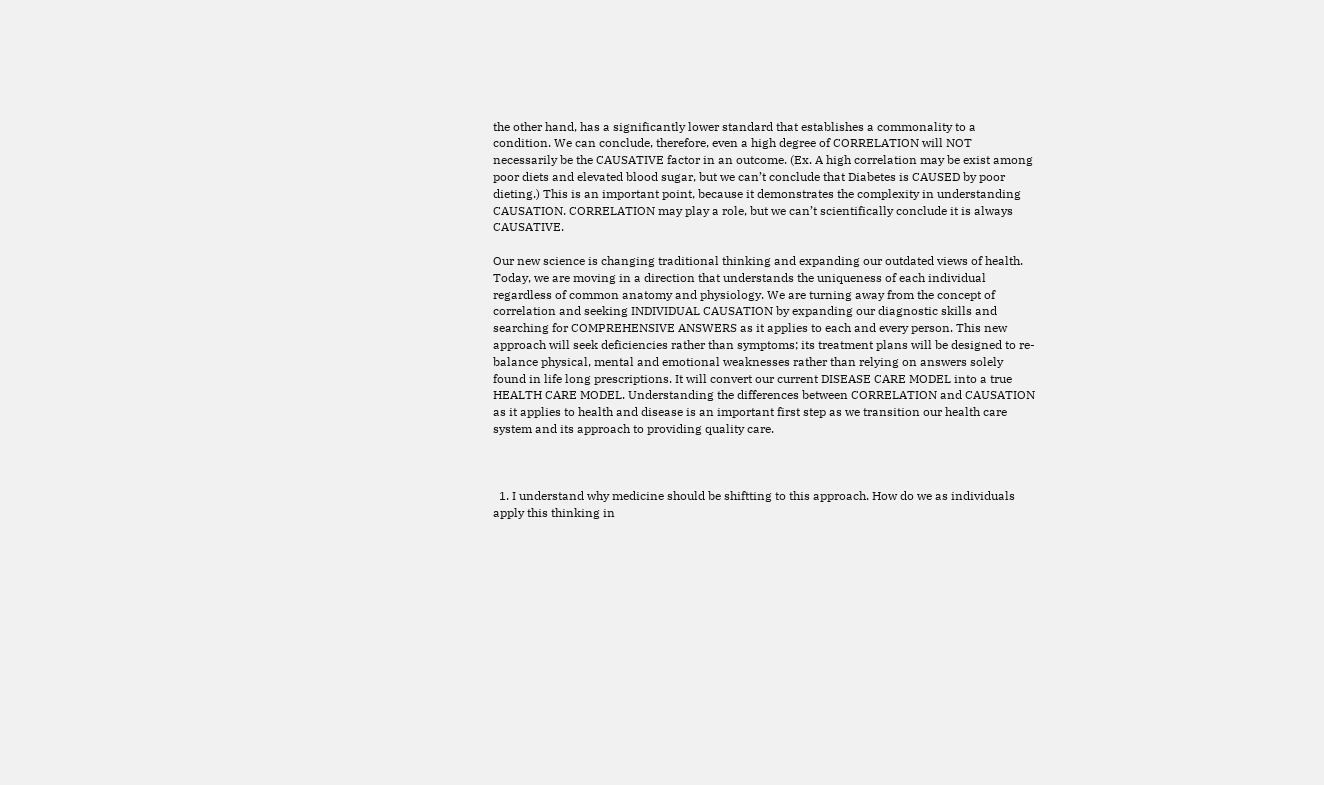the other hand, has a significantly lower standard that establishes a commonality to a condition. We can conclude, therefore, even a high degree of CORRELATION will NOT necessarily be the CAUSATIVE factor in an outcome. (Ex. A high correlation may be exist among poor diets and elevated blood sugar, but we can’t conclude that Diabetes is CAUSED by poor dieting.) This is an important point, because it demonstrates the complexity in understanding CAUSATION. CORRELATION may play a role, but we can’t scientifically conclude it is always CAUSATIVE.

Our new science is changing traditional thinking and expanding our outdated views of health. Today, we are moving in a direction that understands the uniqueness of each individual regardless of common anatomy and physiology. We are turning away from the concept of correlation and seeking INDIVIDUAL CAUSATION by expanding our diagnostic skills and searching for COMPREHENSIVE ANSWERS as it applies to each and every person. This new approach will seek deficiencies rather than symptoms; its treatment plans will be designed to re-balance physical, mental and emotional weaknesses rather than relying on answers solely found in life long prescriptions. It will convert our current DISEASE CARE MODEL into a true HEALTH CARE MODEL. Understanding the differences between CORRELATION and CAUSATION as it applies to health and disease is an important first step as we transition our health care system and its approach to providing quality care.



  1. I understand why medicine should be shiftting to this approach. How do we as individuals apply this thinking in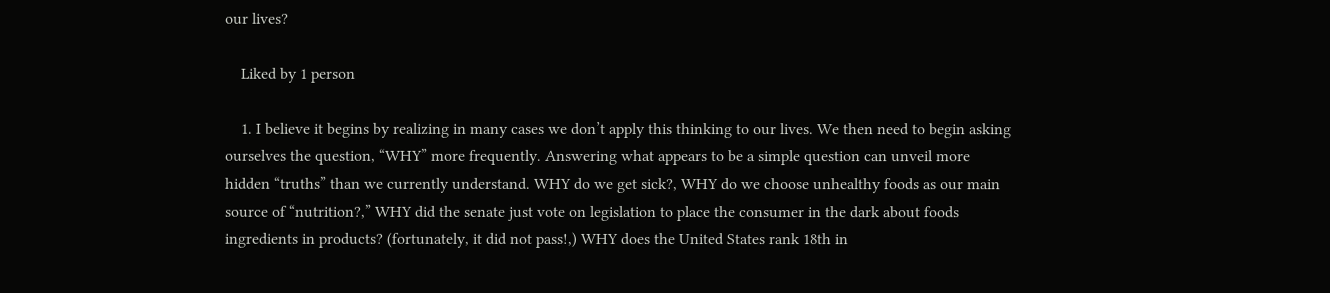our lives?

    Liked by 1 person

    1. I believe it begins by realizing in many cases we don’t apply this thinking to our lives. We then need to begin asking ourselves the question, “WHY” more frequently. Answering what appears to be a simple question can unveil more hidden “truths” than we currently understand. WHY do we get sick?, WHY do we choose unhealthy foods as our main source of “nutrition?,” WHY did the senate just vote on legislation to place the consumer in the dark about foods ingredients in products? (fortunately, it did not pass!,) WHY does the United States rank 18th in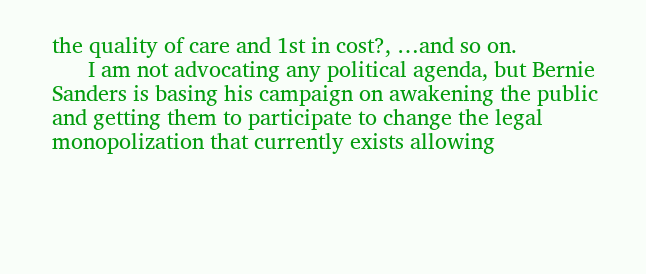the quality of care and 1st in cost?, …and so on.
      I am not advocating any political agenda, but Bernie Sanders is basing his campaign on awakening the public and getting them to participate to change the legal monopolization that currently exists allowing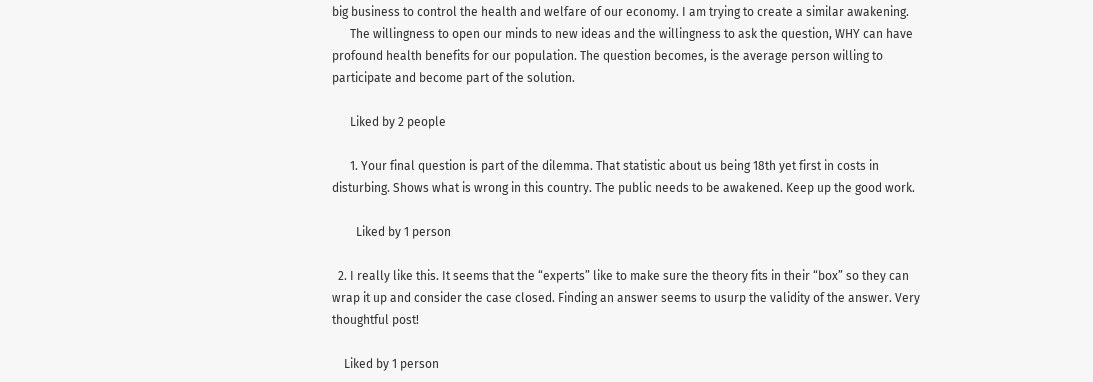big business to control the health and welfare of our economy. I am trying to create a similar awakening.
      The willingness to open our minds to new ideas and the willingness to ask the question, WHY can have profound health benefits for our population. The question becomes, is the average person willing to participate and become part of the solution.

      Liked by 2 people

      1. Your final question is part of the dilemma. That statistic about us being 18th yet first in costs in disturbing. Shows what is wrong in this country. The public needs to be awakened. Keep up the good work.

        Liked by 1 person

  2. I really like this. It seems that the “experts” like to make sure the theory fits in their “box” so they can wrap it up and consider the case closed. Finding an answer seems to usurp the validity of the answer. Very thoughtful post!

    Liked by 1 person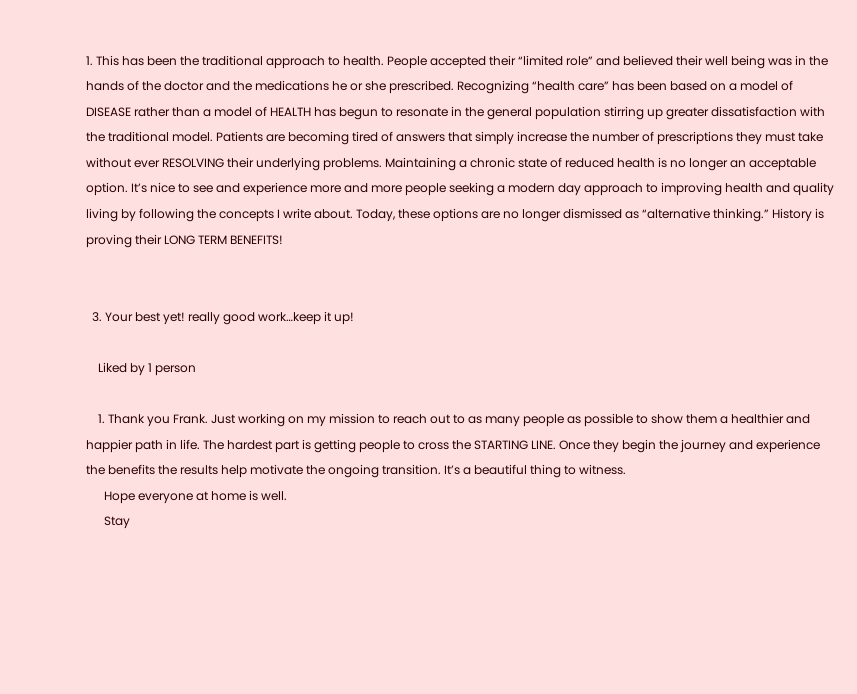1. This has been the traditional approach to health. People accepted their “limited role” and believed their well being was in the hands of the doctor and the medications he or she prescribed. Recognizing “health care” has been based on a model of DISEASE rather than a model of HEALTH has begun to resonate in the general population stirring up greater dissatisfaction with the traditional model. Patients are becoming tired of answers that simply increase the number of prescriptions they must take without ever RESOLVING their underlying problems. Maintaining a chronic state of reduced health is no longer an acceptable option. It’s nice to see and experience more and more people seeking a modern day approach to improving health and quality living by following the concepts I write about. Today, these options are no longer dismissed as “alternative thinking.” History is proving their LONG TERM BENEFITS!


  3. Your best yet! really good work…keep it up!

    Liked by 1 person

    1. Thank you Frank. Just working on my mission to reach out to as many people as possible to show them a healthier and happier path in life. The hardest part is getting people to cross the STARTING LINE. Once they begin the journey and experience the benefits the results help motivate the ongoing transition. It’s a beautiful thing to witness.
      Hope everyone at home is well.
      Stay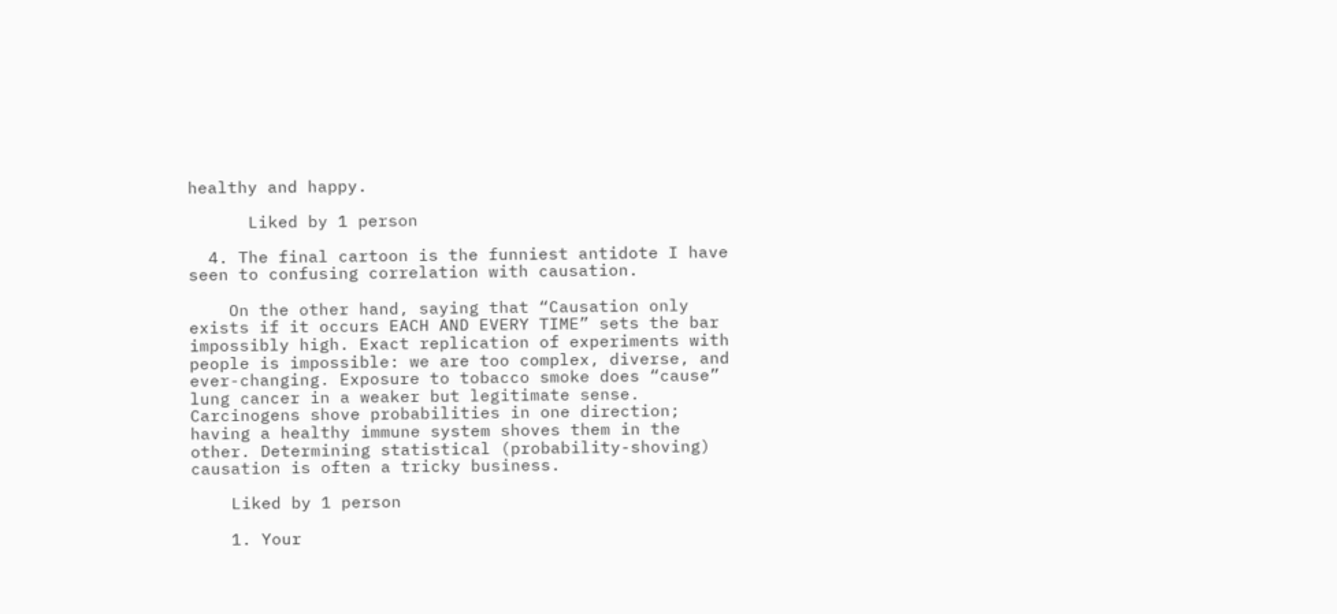healthy and happy.

      Liked by 1 person

  4. The final cartoon is the funniest antidote I have seen to confusing correlation with causation.

    On the other hand, saying that “Causation only exists if it occurs EACH AND EVERY TIME” sets the bar impossibly high. Exact replication of experiments with people is impossible: we are too complex, diverse, and ever-changing. Exposure to tobacco smoke does “cause” lung cancer in a weaker but legitimate sense. Carcinogens shove probabilities in one direction; having a healthy immune system shoves them in the other. Determining statistical (probability-shoving) causation is often a tricky business.

    Liked by 1 person

    1. Your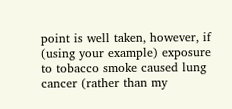point is well taken, however, if (using your example) exposure to tobacco smoke caused lung cancer (rather than my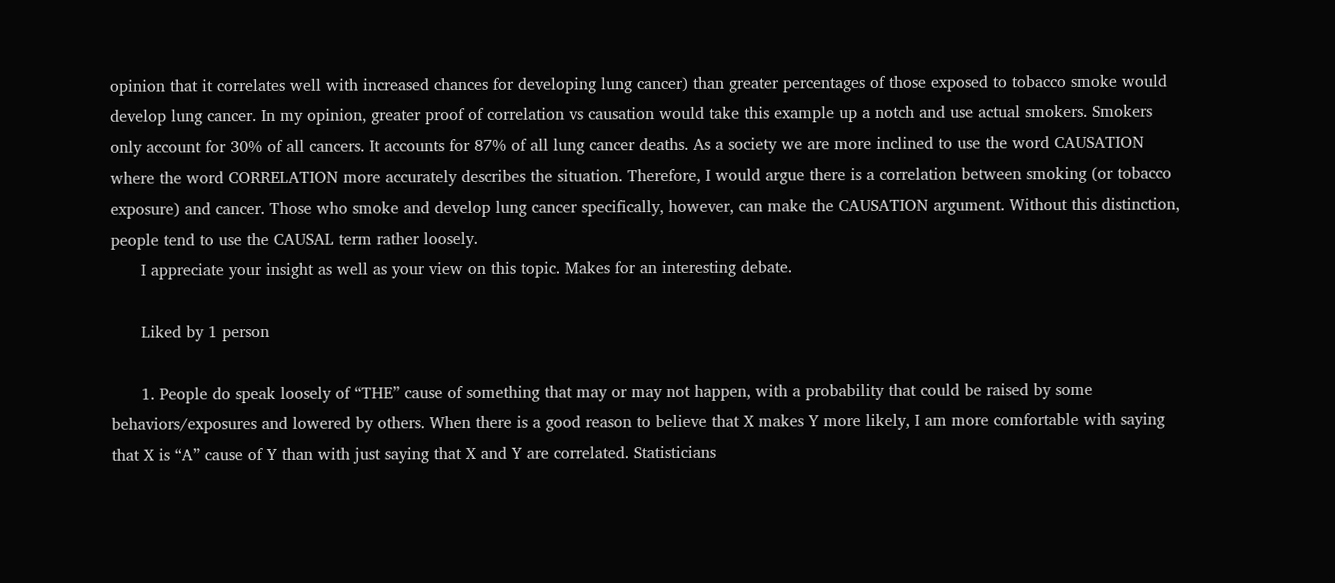opinion that it correlates well with increased chances for developing lung cancer) than greater percentages of those exposed to tobacco smoke would develop lung cancer. In my opinion, greater proof of correlation vs causation would take this example up a notch and use actual smokers. Smokers only account for 30% of all cancers. It accounts for 87% of all lung cancer deaths. As a society we are more inclined to use the word CAUSATION where the word CORRELATION more accurately describes the situation. Therefore, I would argue there is a correlation between smoking (or tobacco exposure) and cancer. Those who smoke and develop lung cancer specifically, however, can make the CAUSATION argument. Without this distinction, people tend to use the CAUSAL term rather loosely.
      I appreciate your insight as well as your view on this topic. Makes for an interesting debate.

      Liked by 1 person

      1. People do speak loosely of “THE” cause of something that may or may not happen, with a probability that could be raised by some behaviors/exposures and lowered by others. When there is a good reason to believe that X makes Y more likely, I am more comfortable with saying that X is “A” cause of Y than with just saying that X and Y are correlated. Statisticians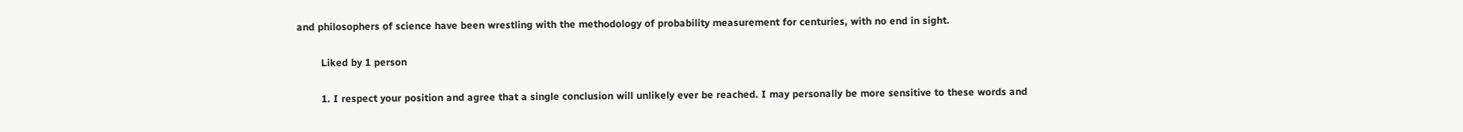and philosophers of science have been wrestling with the methodology of probability measurement for centuries, with no end in sight.

        Liked by 1 person

        1. I respect your position and agree that a single conclusion will unlikely ever be reached. I may personally be more sensitive to these words and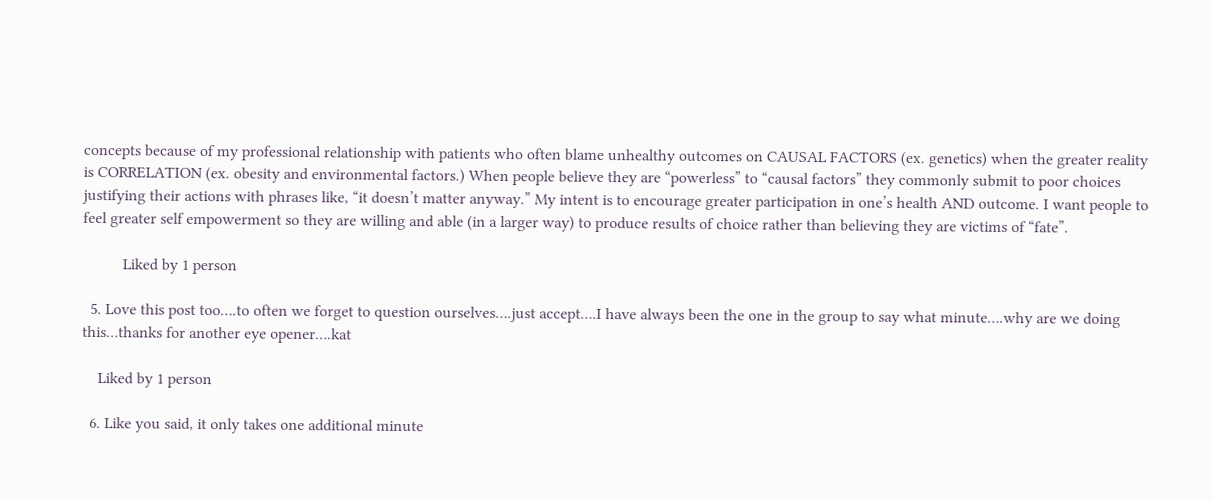concepts because of my professional relationship with patients who often blame unhealthy outcomes on CAUSAL FACTORS (ex. genetics) when the greater reality is CORRELATION (ex. obesity and environmental factors.) When people believe they are “powerless” to “causal factors” they commonly submit to poor choices justifying their actions with phrases like, “it doesn’t matter anyway.” My intent is to encourage greater participation in one’s health AND outcome. I want people to feel greater self empowerment so they are willing and able (in a larger way) to produce results of choice rather than believing they are victims of “fate”.

          Liked by 1 person

  5. Love this post too….to often we forget to question ourselves….just accept….I have always been the one in the group to say what minute….why are we doing this…thanks for another eye opener….kat

    Liked by 1 person

  6. Like you said, it only takes one additional minute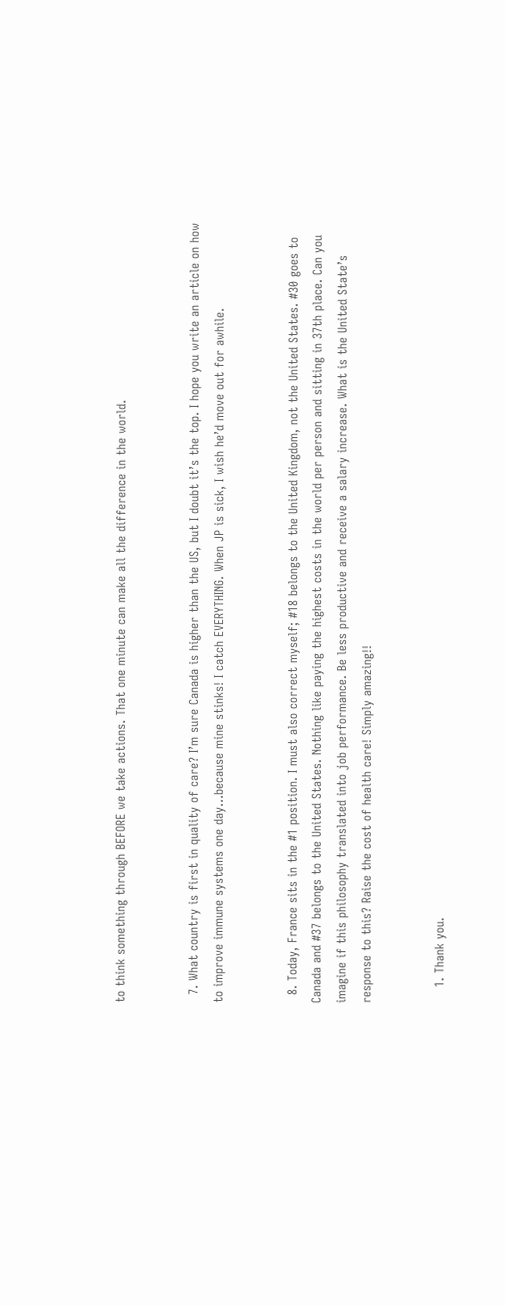to think something through BEFORE we take actions. That one minute can make all the difference in the world.


  7. What country is first in quality of care? I’m sure Canada is higher than the US, but I doubt it’s the top. I hope you write an article on how to improve immune systems one day…because mine stinks! I catch EVERYTHING. When JP is sick, I wish he’d move out for awhile.


  8. Today, France sits in the #1 position. I must also correct myself; #18 belongs to the United Kingdom, not the United States. #30 goes to Canada and #37 belongs to the United States. Nothing like paying the highest costs in the world per person and sitting in 37th place. Can you imagine if this philosophy translated into job performance. Be less productive and receive a salary increase. What is the United State’s response to this? Raise the cost of health care! Simply amazing!!


    1. Thank you.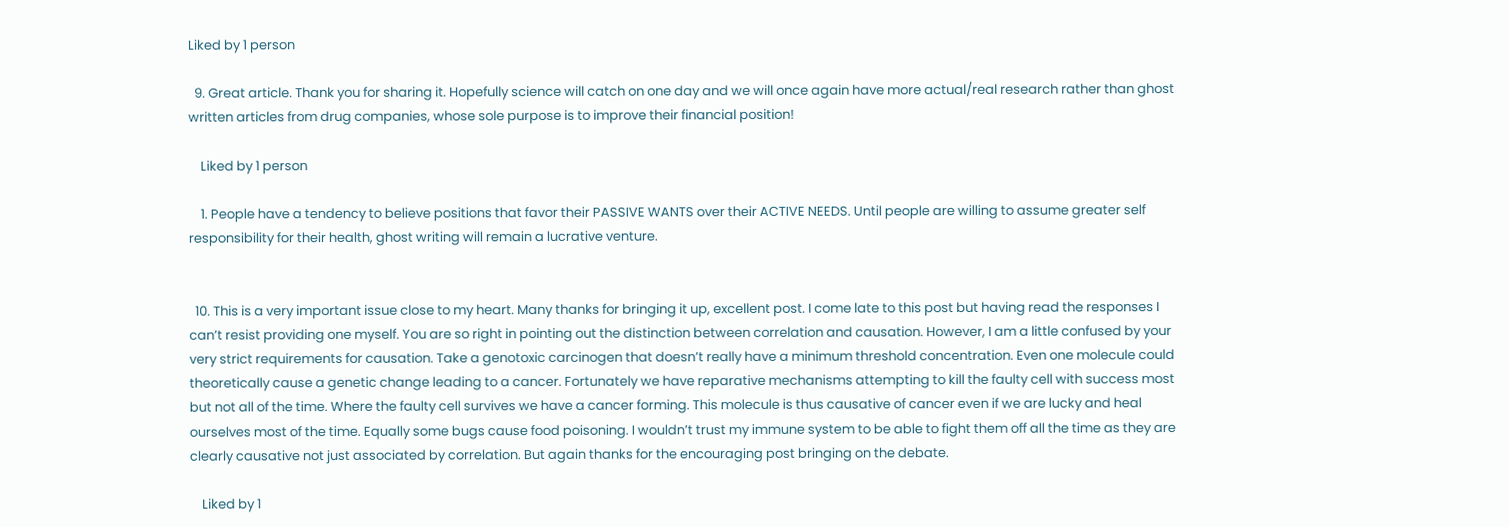Liked by 1 person

  9. Great article. Thank you for sharing it. Hopefully science will catch on one day and we will once again have more actual/real research rather than ghost written articles from drug companies, whose sole purpose is to improve their financial position!

    Liked by 1 person

    1. People have a tendency to believe positions that favor their PASSIVE WANTS over their ACTIVE NEEDS. Until people are willing to assume greater self responsibility for their health, ghost writing will remain a lucrative venture.


  10. This is a very important issue close to my heart. Many thanks for bringing it up, excellent post. I come late to this post but having read the responses I can’t resist providing one myself. You are so right in pointing out the distinction between correlation and causation. However, I am a little confused by your very strict requirements for causation. Take a genotoxic carcinogen that doesn’t really have a minimum threshold concentration. Even one molecule could theoretically cause a genetic change leading to a cancer. Fortunately we have reparative mechanisms attempting to kill the faulty cell with success most but not all of the time. Where the faulty cell survives we have a cancer forming. This molecule is thus causative of cancer even if we are lucky and heal ourselves most of the time. Equally some bugs cause food poisoning. I wouldn’t trust my immune system to be able to fight them off all the time as they are clearly causative not just associated by correlation. But again thanks for the encouraging post bringing on the debate.

    Liked by 1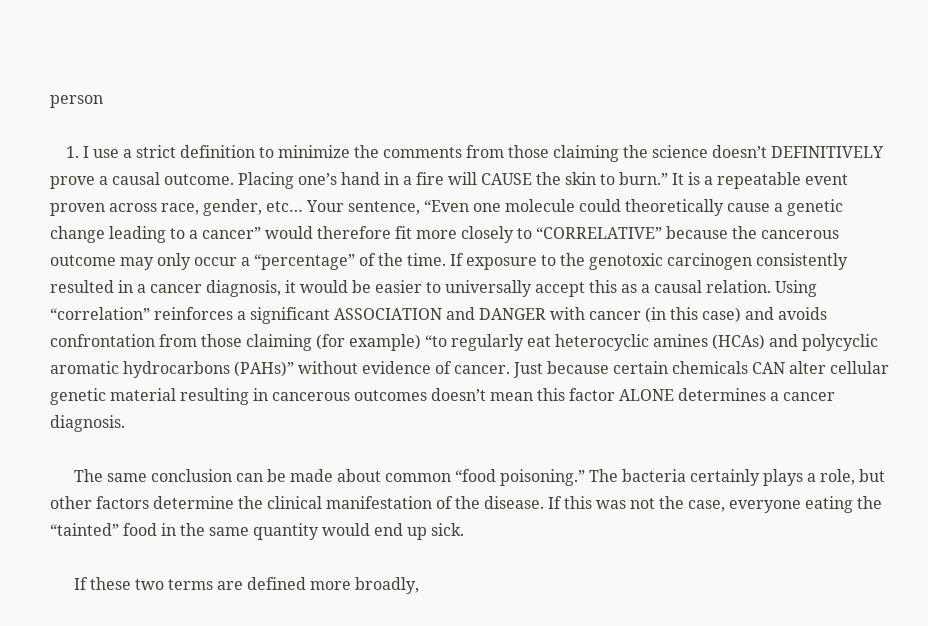person

    1. I use a strict definition to minimize the comments from those claiming the science doesn’t DEFINITIVELY prove a causal outcome. Placing one’s hand in a fire will CAUSE the skin to burn.” It is a repeatable event proven across race, gender, etc… Your sentence, “Even one molecule could theoretically cause a genetic change leading to a cancer” would therefore fit more closely to “CORRELATIVE” because the cancerous outcome may only occur a “percentage” of the time. If exposure to the genotoxic carcinogen consistently resulted in a cancer diagnosis, it would be easier to universally accept this as a causal relation. Using “correlation” reinforces a significant ASSOCIATION and DANGER with cancer (in this case) and avoids confrontation from those claiming (for example) “to regularly eat heterocyclic amines (HCAs) and polycyclic aromatic hydrocarbons (PAHs)” without evidence of cancer. Just because certain chemicals CAN alter cellular genetic material resulting in cancerous outcomes doesn’t mean this factor ALONE determines a cancer diagnosis.

      The same conclusion can be made about common “food poisoning.” The bacteria certainly plays a role, but other factors determine the clinical manifestation of the disease. If this was not the case, everyone eating the “tainted” food in the same quantity would end up sick.

      If these two terms are defined more broadly,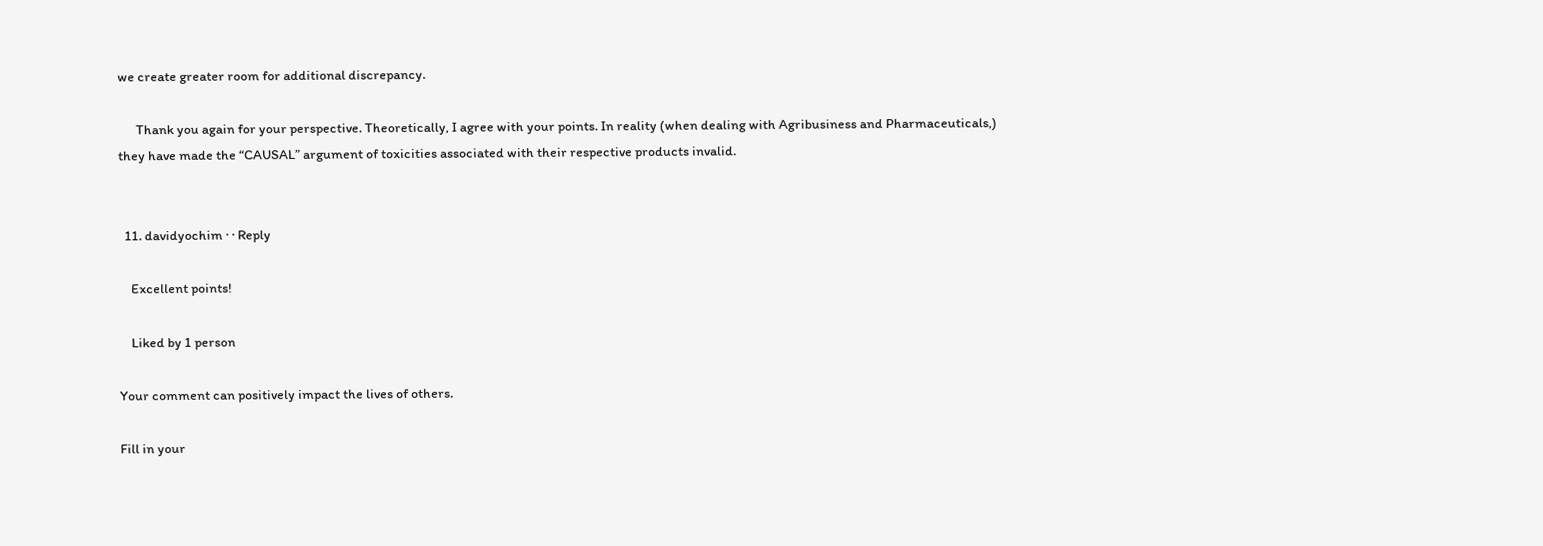we create greater room for additional discrepancy.

      Thank you again for your perspective. Theoretically, I agree with your points. In reality (when dealing with Agribusiness and Pharmaceuticals,) they have made the “CAUSAL” argument of toxicities associated with their respective products invalid.


  11. davidyochim · · Reply

    Excellent points!

    Liked by 1 person

Your comment can positively impact the lives of others.

Fill in your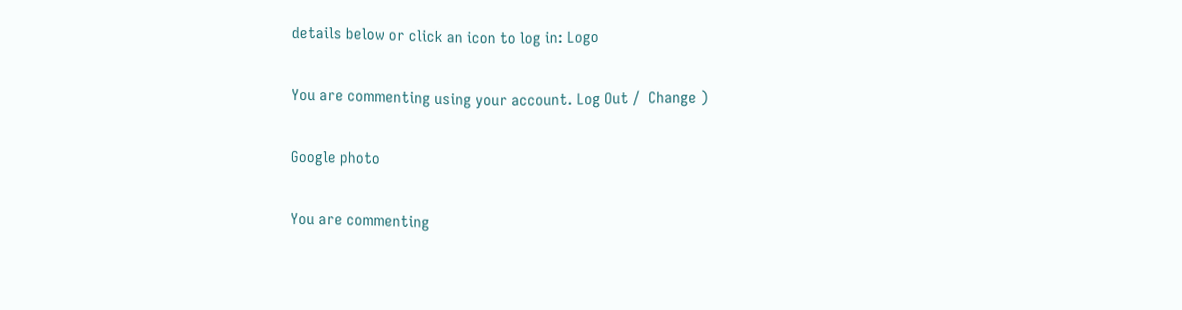details below or click an icon to log in: Logo

You are commenting using your account. Log Out /  Change )

Google photo

You are commenting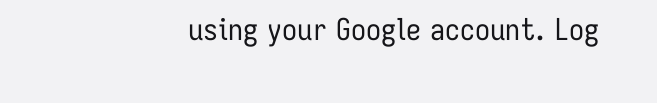using your Google account. Log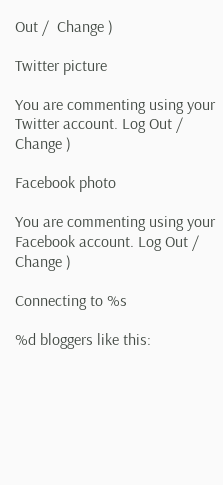Out /  Change )

Twitter picture

You are commenting using your Twitter account. Log Out /  Change )

Facebook photo

You are commenting using your Facebook account. Log Out /  Change )

Connecting to %s

%d bloggers like this: